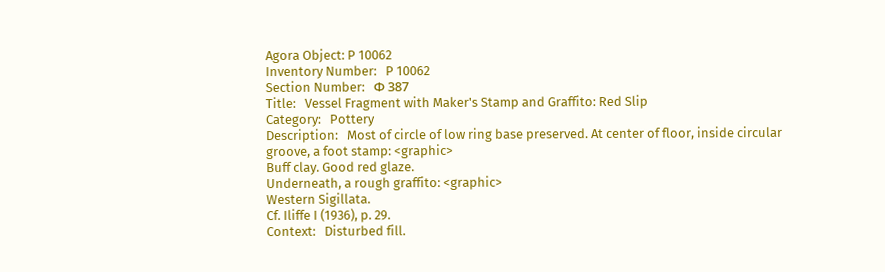Agora Object: P 10062
Inventory Number:   P 10062
Section Number:   Φ 387
Title:   Vessel Fragment with Maker's Stamp and Graffito: Red Slip
Category:   Pottery
Description:   Most of circle of low ring base preserved. At center of floor, inside circular groove, a foot stamp: <graphic>
Buff clay. Good red glaze.
Underneath, a rough graffito: <graphic>
Western Sigillata.
Cf. Iliffe I (1936), p. 29.
Context:   Disturbed fill.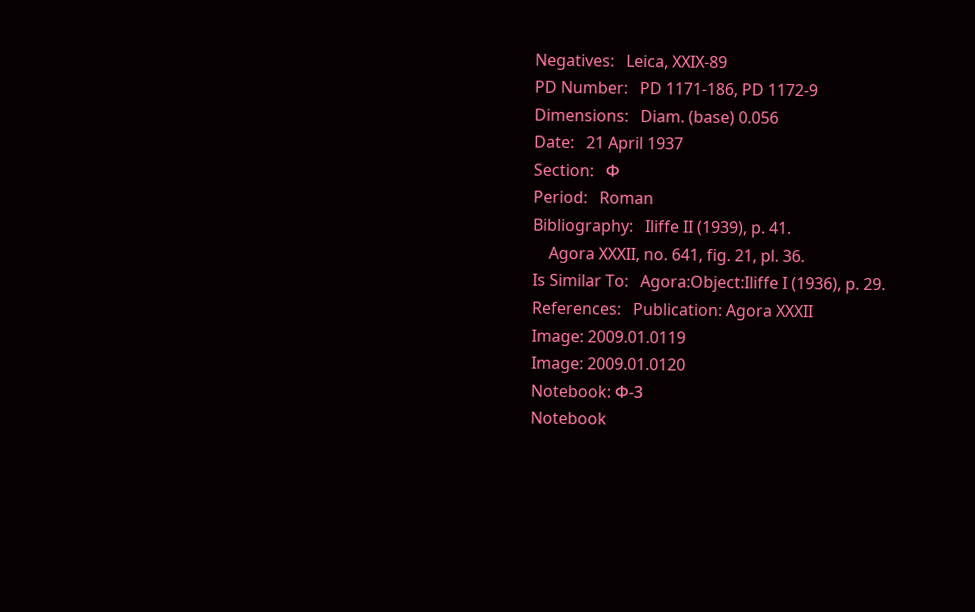Negatives:   Leica, XXIX-89
PD Number:   PD 1171-186, PD 1172-9
Dimensions:   Diam. (base) 0.056
Date:   21 April 1937
Section:   Φ
Period:   Roman
Bibliography:   Iliffe II (1939), p. 41.
    Agora XXXII, no. 641, fig. 21, pl. 36.
Is Similar To:   Agora:Object:Iliffe I (1936), p. 29.
References:   Publication: Agora XXXII
Image: 2009.01.0119
Image: 2009.01.0120
Notebook: Φ-3
Notebook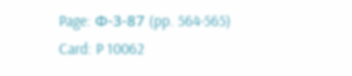Page: Φ-3-87 (pp. 564-565)
Card: P 10062